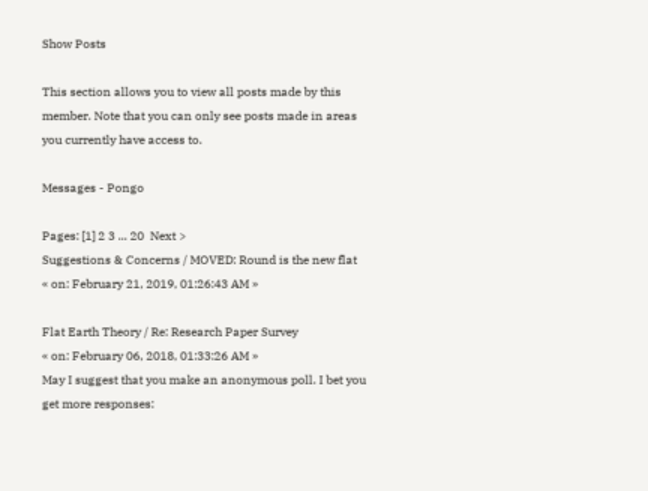Show Posts

This section allows you to view all posts made by this member. Note that you can only see posts made in areas you currently have access to.

Messages - Pongo

Pages: [1] 2 3 ... 20  Next >
Suggestions & Concerns / MOVED: Round is the new flat
« on: February 21, 2019, 01:26:43 AM »

Flat Earth Theory / Re: Research Paper Survey
« on: February 06, 2018, 01:33:26 AM »
May I suggest that you make an anonymous poll. I bet you get more responses: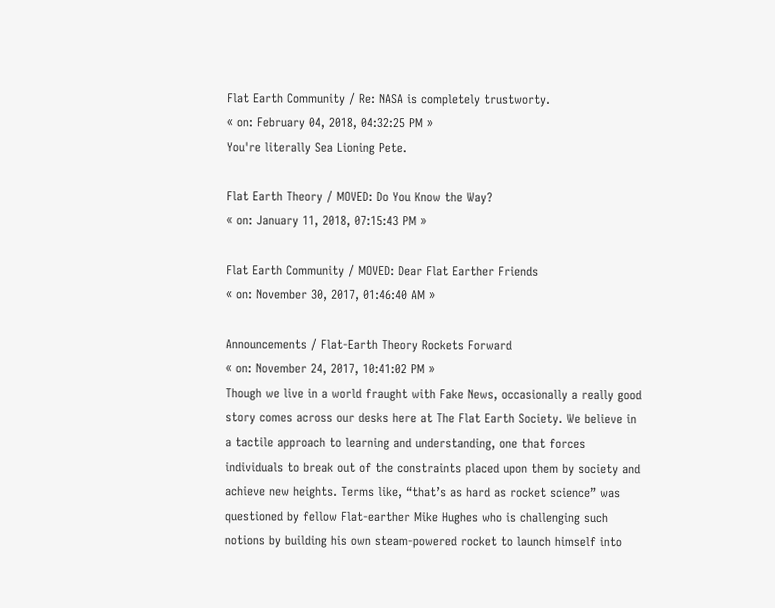Flat Earth Community / Re: NASA is completely trustworty.
« on: February 04, 2018, 04:32:25 PM »
You're literally Sea Lioning Pete.

Flat Earth Theory / MOVED: Do You Know the Way?
« on: January 11, 2018, 07:15:43 PM »

Flat Earth Community / MOVED: Dear Flat Earther Friends
« on: November 30, 2017, 01:46:40 AM »

Announcements / Flat-Earth Theory Rockets Forward
« on: November 24, 2017, 10:41:02 PM »
Though we live in a world fraught with Fake News, occasionally a really good story comes across our desks here at The Flat Earth Society. We believe in a tactile approach to learning and understanding, one that forces individuals to break out of the constraints placed upon them by society and achieve new heights. Terms like, “that’s as hard as rocket science” was questioned by fellow Flat-earther Mike Hughes who is challenging such notions by building his own steam-powered rocket to launch himself into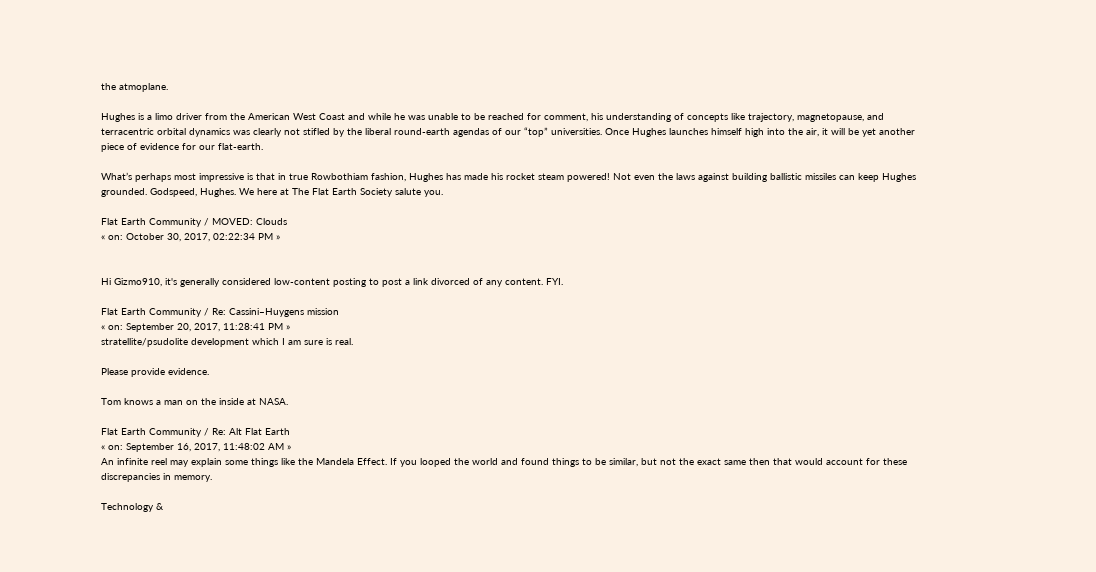the atmoplane.

Hughes is a limo driver from the American West Coast and while he was unable to be reached for comment, his understanding of concepts like trajectory, magnetopause, and terracentric orbital dynamics was clearly not stifled by the liberal round-earth agendas of our “top” universities. Once Hughes launches himself high into the air, it will be yet another piece of evidence for our flat-earth.

What’s perhaps most impressive is that in true Rowbothiam fashion, Hughes has made his rocket steam powered! Not even the laws against building ballistic missiles can keep Hughes grounded. Godspeed, Hughes. We here at The Flat Earth Society salute you.

Flat Earth Community / MOVED: Clouds
« on: October 30, 2017, 02:22:34 PM »


Hi Gizmo910, it's generally considered low-content posting to post a link divorced of any content. FYI.

Flat Earth Community / Re: Cassini–Huygens mission
« on: September 20, 2017, 11:28:41 PM »
stratellite/psudolite development which I am sure is real.

Please provide evidence.

Tom knows a man on the inside at NASA.

Flat Earth Community / Re: Alt Flat Earth
« on: September 16, 2017, 11:48:02 AM »
An infinite reel may explain some things like the Mandela Effect. If you looped the world and found things to be similar, but not the exact same then that would account for these discrepancies in memory.

Technology &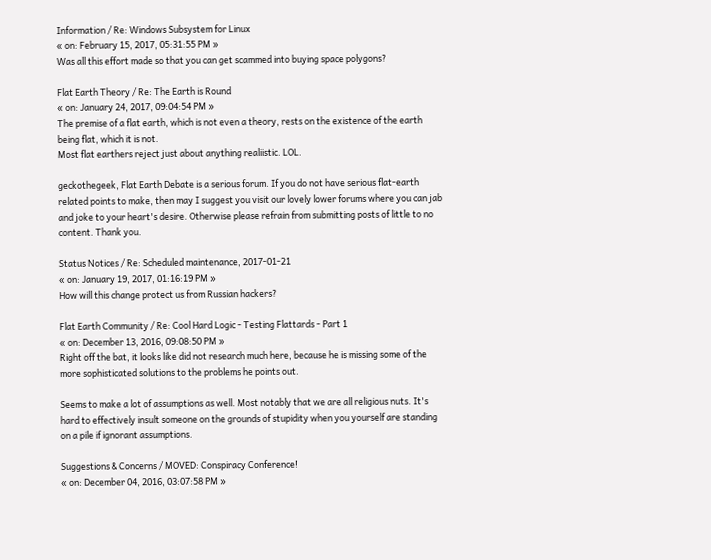Information / Re: Windows Subsystem for Linux
« on: February 15, 2017, 05:31:55 PM »
Was all this effort made so that you can get scammed into buying space polygons?

Flat Earth Theory / Re: The Earth is Round
« on: January 24, 2017, 09:04:54 PM »
The premise of a flat earth, which is not even a theory, rests on the existence of the earth being flat, which it is not.
Most flat earthers reject just about anything realiistic. LOL.

geckothegeek, Flat Earth Debate is a serious forum. If you do not have serious flat-earth related points to make, then may I suggest you visit our lovely lower forums where you can jab and joke to your heart's desire. Otherwise please refrain from submitting posts of little to no content. Thank you.

Status Notices / Re: Scheduled maintenance, 2017-01-21
« on: January 19, 2017, 01:16:19 PM »
How will this change protect us from Russian hackers?

Flat Earth Community / Re: Cool Hard Logic - Testing Flattards - Part 1
« on: December 13, 2016, 09:08:50 PM »
Right off the bat, it looks like did not research much here, because he is missing some of the more sophisticated solutions to the problems he points out.

Seems to make a lot of assumptions as well. Most notably that we are all religious nuts. It's hard to effectively insult someone on the grounds of stupidity when you yourself are standing on a pile if ignorant assumptions.

Suggestions & Concerns / MOVED: Conspiracy Conference!
« on: December 04, 2016, 03:07:58 PM »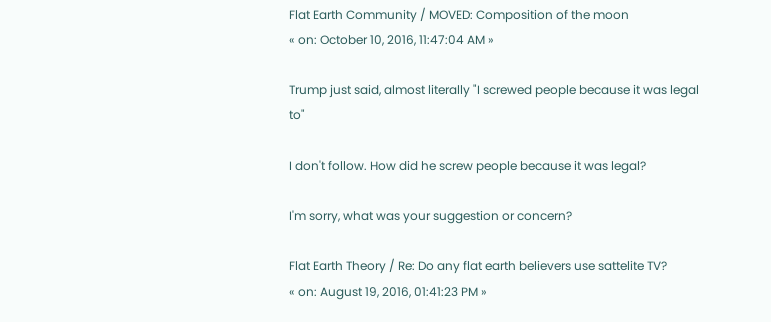Flat Earth Community / MOVED: Composition of the moon
« on: October 10, 2016, 11:47:04 AM »

Trump just said, almost literally "I screwed people because it was legal to"

I don't follow. How did he screw people because it was legal?

I'm sorry, what was your suggestion or concern?

Flat Earth Theory / Re: Do any flat earth believers use sattelite TV?
« on: August 19, 2016, 01:41:23 PM »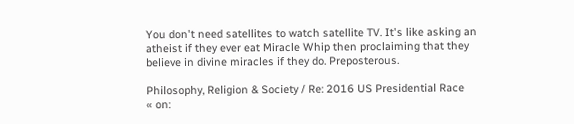You don't need satellites to watch satellite TV. It's like asking an atheist if they ever eat Miracle Whip then proclaiming that they believe in divine miracles if they do. Preposterous.

Philosophy, Religion & Society / Re: 2016 US Presidential Race
« on: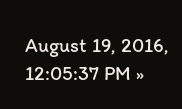August 19, 2016, 12:05:37 PM »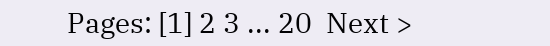Pages: [1] 2 3 ... 20  Next >